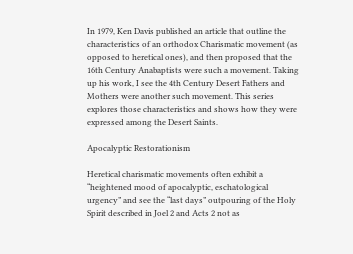In 1979, Ken Davis published an article that outline the characteristics of an orthodox Charismatic movement (as opposed to heretical ones), and then proposed that the 16th Century Anabaptists were such a movement. Taking up his work, I see the 4th Century Desert Fathers and Mothers were another such movement. This series explores those characteristics and shows how they were expressed among the Desert Saints.

Apocalyptic Restorationism

Heretical charismatic movements often exhibit a “heightened mood of apocalyptic, eschatological urgency” and see the “last days” outpouring of the Holy Spirit described in Joel 2 and Acts 2 not as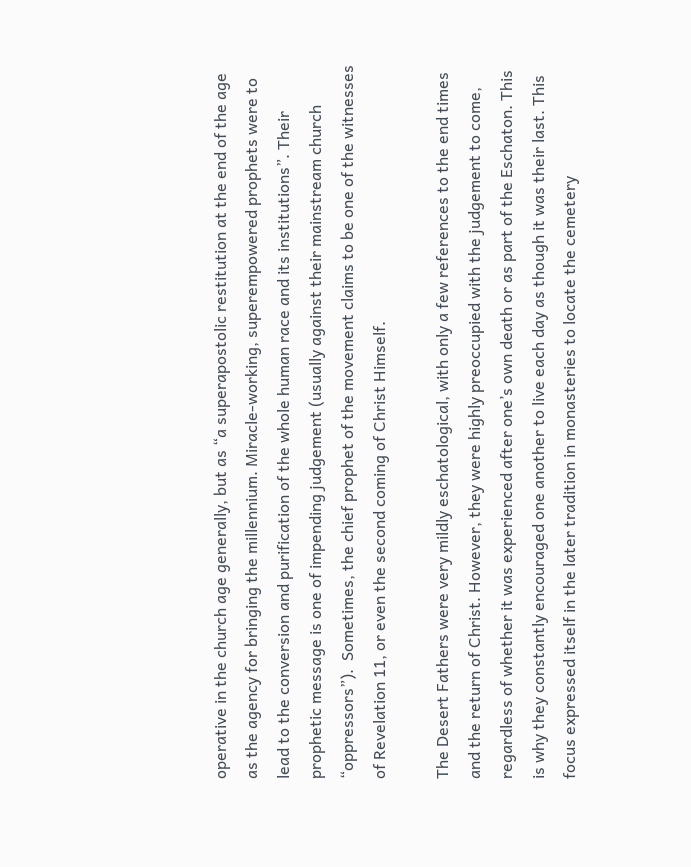operative in the church age generally, but as “a superapostolic restitution at the end of the age as the agency for bringing the millennium. Miracle-working, superempowered prophets were to lead to the conversion and purification of the whole human race and its institutions”. Their prophetic message is one of impending judgement (usually against their mainstream church “oppressors”).  Sometimes, the chief prophet of the movement claims to be one of the witnesses of Revelation 11, or even the second coming of Christ Himself.

The Desert Fathers were very mildly eschatological, with only a few references to the end times and the return of Christ. However, they were highly preoccupied with the judgement to come, regardless of whether it was experienced after one’s own death or as part of the Eschaton. This is why they constantly encouraged one another to live each day as though it was their last. This focus expressed itself in the later tradition in monasteries to locate the cemetery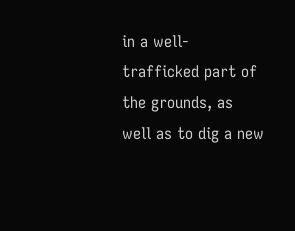in a well-trafficked part of the grounds, as well as to dig a new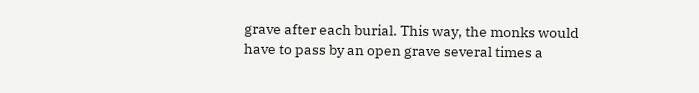grave after each burial. This way, the monks would have to pass by an open grave several times a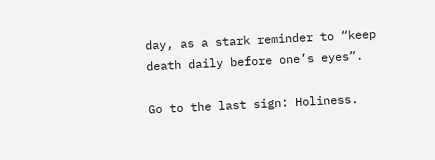day, as a stark reminder to “keep death daily before one’s eyes”.

Go to the last sign: Holiness.